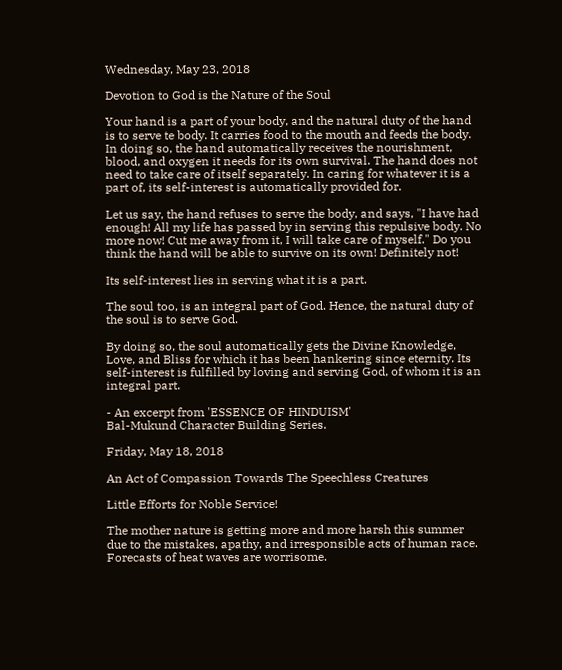Wednesday, May 23, 2018

Devotion to God is the Nature of the Soul

Your hand is a part of your body, and the natural duty of the hand is to serve te body. It carries food to the mouth and feeds the body. In doing so, the hand automatically receives the nourishment, blood, and oxygen it needs for its own survival. The hand does not need to take care of itself separately. In caring for whatever it is a part of, its self-interest is automatically provided for.

Let us say, the hand refuses to serve the body, and says, "I have had enough! All my life has passed by in serving this repulsive body. No more now! Cut me away from it, I will take care of myself." Do you think the hand will be able to survive on its own! Definitely not!

Its self-interest lies in serving what it is a part.

The soul too, is an integral part of God. Hence, the natural duty of the soul is to serve God.

By doing so, the soul automatically gets the Divine Knowledge, Love, and Bliss for which it has been hankering since eternity. Its self-interest is fulfilled by loving and serving God, of whom it is an integral part.

- An excerpt from 'ESSENCE OF HINDUISM'
Bal-Mukund Character Building Series.

Friday, May 18, 2018

An Act of Compassion Towards The Speechless Creatures

Little Efforts for Noble Service!

The mother nature is getting more and more harsh this summer due to the mistakes, apathy, and irresponsible acts of human race. Forecasts of heat waves are worrisome.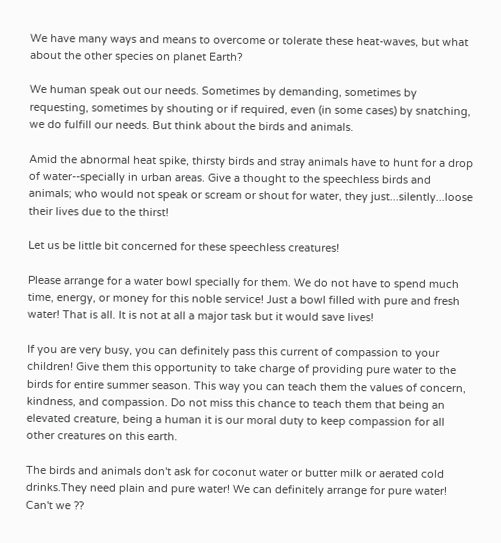We have many ways and means to overcome or tolerate these heat-waves, but what about the other species on planet Earth?

We human speak out our needs. Sometimes by demanding, sometimes by requesting, sometimes by shouting or if required, even (in some cases) by snatching, we do fulfill our needs. But think about the birds and animals.

Amid the abnormal heat spike, thirsty birds and stray animals have to hunt for a drop of water--specially in urban areas. Give a thought to the speechless birds and animals; who would not speak or scream or shout for water, they just...silently...loose their lives due to the thirst!

Let us be little bit concerned for these speechless creatures!

Please arrange for a water bowl specially for them. We do not have to spend much time, energy, or money for this noble service! Just a bowl filled with pure and fresh water! That is all. It is not at all a major task but it would save lives!

If you are very busy, you can definitely pass this current of compassion to your children! Give them this opportunity to take charge of providing pure water to the birds for entire summer season. This way you can teach them the values of concern, kindness, and compassion. Do not miss this chance to teach them that being an elevated creature, being a human it is our moral duty to keep compassion for all other creatures on this earth.

The birds and animals don't ask for coconut water or butter milk or aerated cold drinks.They need plain and pure water! We can definitely arrange for pure water! Can't we ??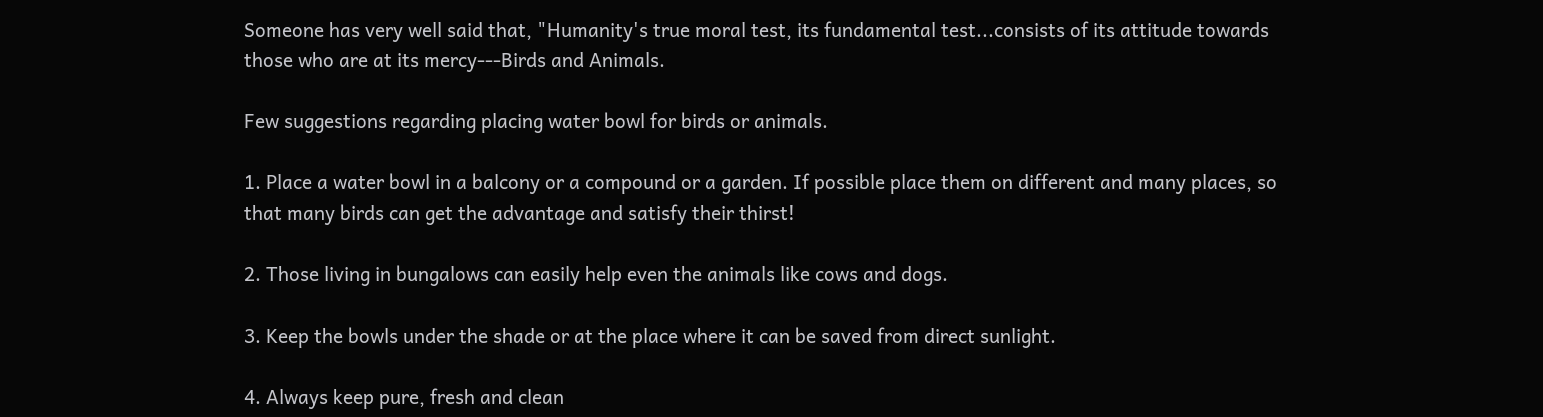Someone has very well said that, "Humanity's true moral test, its fundamental test...consists of its attitude towards those who are at its mercy---Birds and Animals.

Few suggestions regarding placing water bowl for birds or animals.

1. Place a water bowl in a balcony or a compound or a garden. If possible place them on different and many places, so that many birds can get the advantage and satisfy their thirst!

2. Those living in bungalows can easily help even the animals like cows and dogs.

3. Keep the bowls under the shade or at the place where it can be saved from direct sunlight.

4. Always keep pure, fresh and clean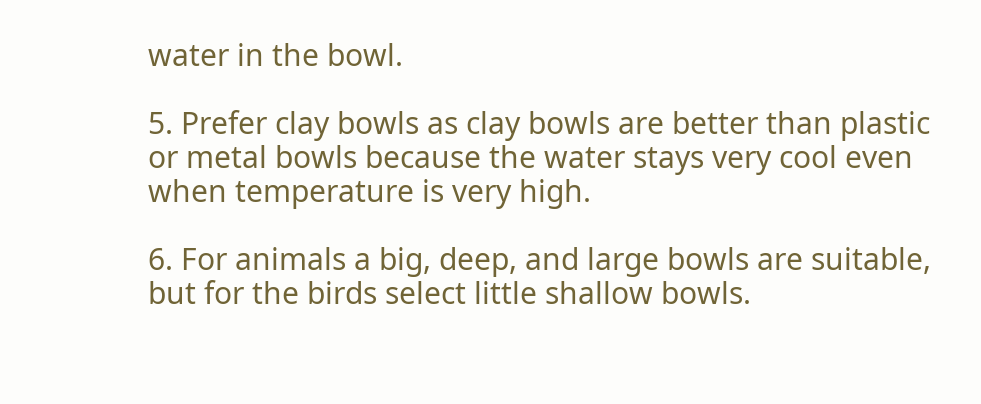water in the bowl.

5. Prefer clay bowls as clay bowls are better than plastic or metal bowls because the water stays very cool even when temperature is very high.

6. For animals a big, deep, and large bowls are suitable, but for the birds select little shallow bowls.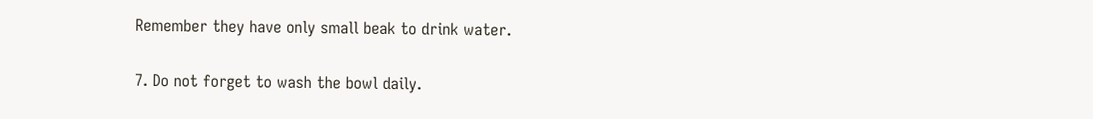Remember they have only small beak to drink water.

7. Do not forget to wash the bowl daily.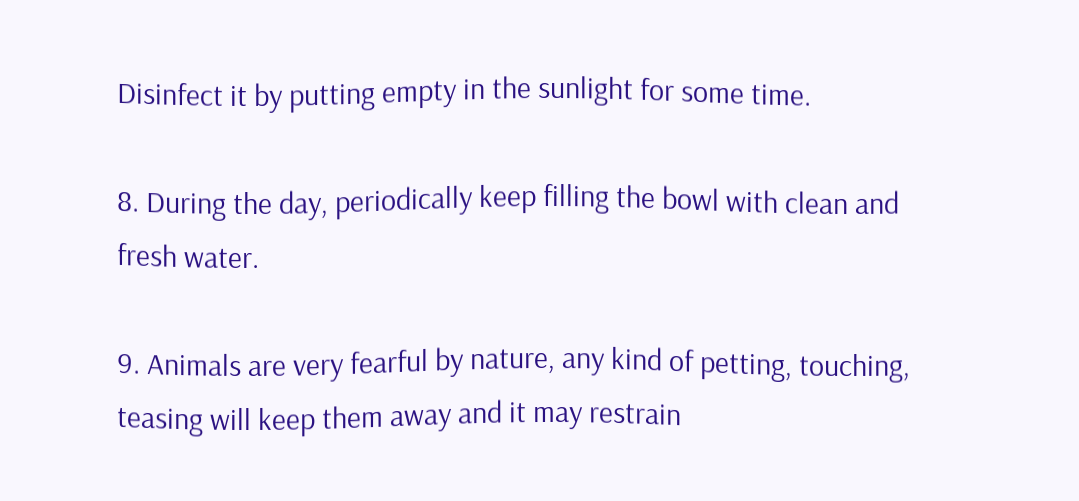Disinfect it by putting empty in the sunlight for some time.

8. During the day, periodically keep filling the bowl with clean and fresh water.

9. Animals are very fearful by nature, any kind of petting, touching, teasing will keep them away and it may restrain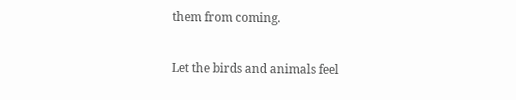them from coming.

Let the birds and animals feel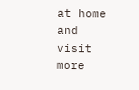at home and visit more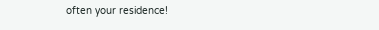often your residence!